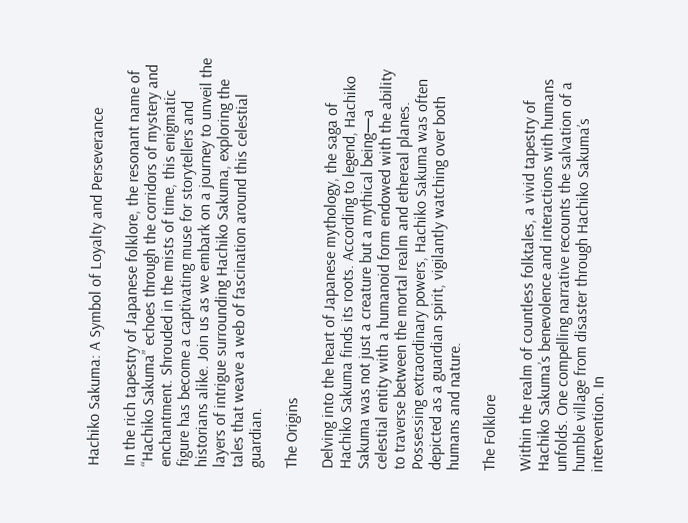Hachiko Sakuma: A Symbol of Loyalty and Perseverance

In the rich tapestry of Japanese folklore, the resonant name of “Hachiko Sakuma” echoes through the corridors of mystery and enchantment. Shrouded in the mists of time, this enigmatic figure has become a captivating muse for storytellers and historians alike. Join us as we embark on a journey to unveil the layers of intrigue surrounding Hachiko Sakuma, exploring the tales that weave a web of fascination around this celestial guardian.

The Origins

Delving into the heart of Japanese mythology, the saga of Hachiko Sakuma finds its roots. According to legend, Hachiko Sakuma was not just a creature but a mythical being—a celestial entity with a humanoid form endowed with the ability to traverse between the mortal realm and ethereal planes. Possessing extraordinary powers, Hachiko Sakuma was often depicted as a guardian spirit, vigilantly watching over both humans and nature.

The Folklore

Within the realm of countless folktales, a vivid tapestry of Hachiko Sakuma’s benevolence and interactions with humans unfolds. One compelling narrative recounts the salvation of a humble village from disaster through Hachiko Sakuma’s intervention. In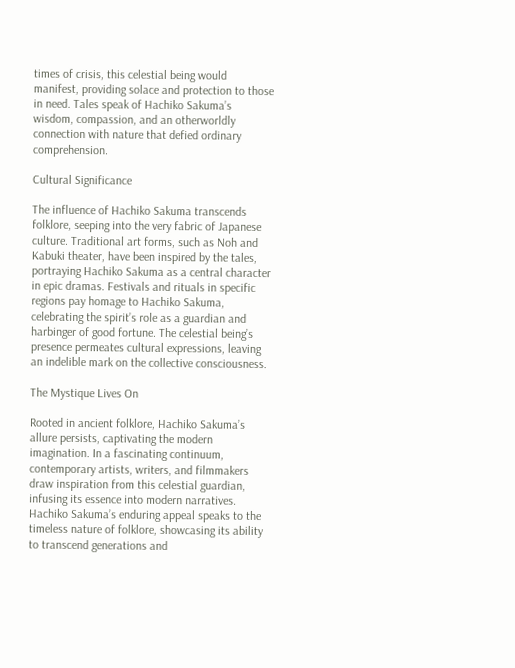times of crisis, this celestial being would manifest, providing solace and protection to those in need. Tales speak of Hachiko Sakuma’s wisdom, compassion, and an otherworldly connection with nature that defied ordinary comprehension.

Cultural Significance

The influence of Hachiko Sakuma transcends folklore, seeping into the very fabric of Japanese culture. Traditional art forms, such as Noh and Kabuki theater, have been inspired by the tales, portraying Hachiko Sakuma as a central character in epic dramas. Festivals and rituals in specific regions pay homage to Hachiko Sakuma, celebrating the spirit’s role as a guardian and harbinger of good fortune. The celestial being’s presence permeates cultural expressions, leaving an indelible mark on the collective consciousness.

The Mystique Lives On

Rooted in ancient folklore, Hachiko Sakuma’s allure persists, captivating the modern imagination. In a fascinating continuum, contemporary artists, writers, and filmmakers draw inspiration from this celestial guardian, infusing its essence into modern narratives. Hachiko Sakuma’s enduring appeal speaks to the timeless nature of folklore, showcasing its ability to transcend generations and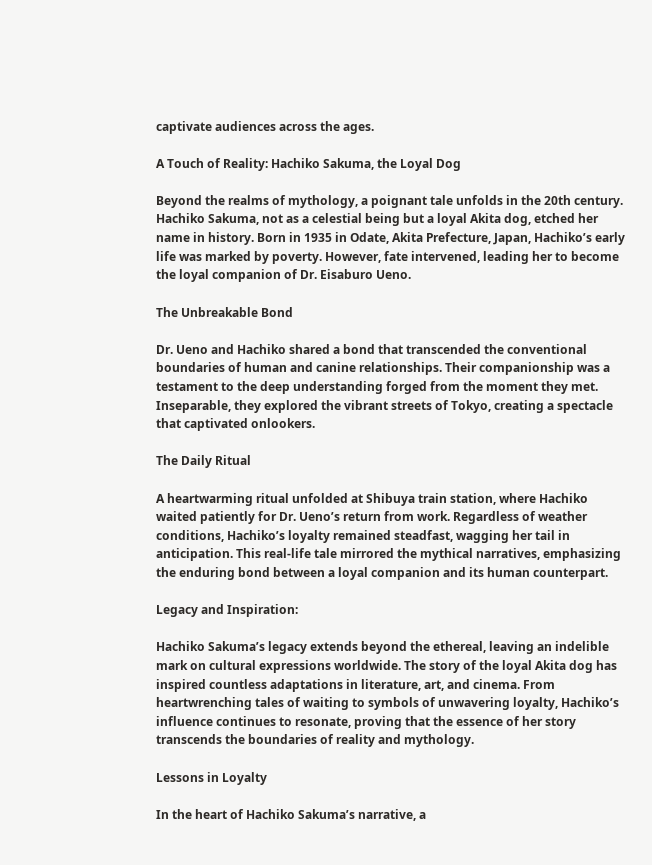captivate audiences across the ages.

A Touch of Reality: Hachiko Sakuma, the Loyal Dog

Beyond the realms of mythology, a poignant tale unfolds in the 20th century. Hachiko Sakuma, not as a celestial being but a loyal Akita dog, etched her name in history. Born in 1935 in Odate, Akita Prefecture, Japan, Hachiko’s early life was marked by poverty. However, fate intervened, leading her to become the loyal companion of Dr. Eisaburo Ueno.

The Unbreakable Bond

Dr. Ueno and Hachiko shared a bond that transcended the conventional boundaries of human and canine relationships. Their companionship was a testament to the deep understanding forged from the moment they met. Inseparable, they explored the vibrant streets of Tokyo, creating a spectacle that captivated onlookers.

The Daily Ritual

A heartwarming ritual unfolded at Shibuya train station, where Hachiko waited patiently for Dr. Ueno’s return from work. Regardless of weather conditions, Hachiko’s loyalty remained steadfast, wagging her tail in anticipation. This real-life tale mirrored the mythical narratives, emphasizing the enduring bond between a loyal companion and its human counterpart.

Legacy and Inspiration:

Hachiko Sakuma’s legacy extends beyond the ethereal, leaving an indelible mark on cultural expressions worldwide. The story of the loyal Akita dog has inspired countless adaptations in literature, art, and cinema. From heartwrenching tales of waiting to symbols of unwavering loyalty, Hachiko’s influence continues to resonate, proving that the essence of her story transcends the boundaries of reality and mythology.

Lessons in Loyalty

In the heart of Hachiko Sakuma’s narrative, a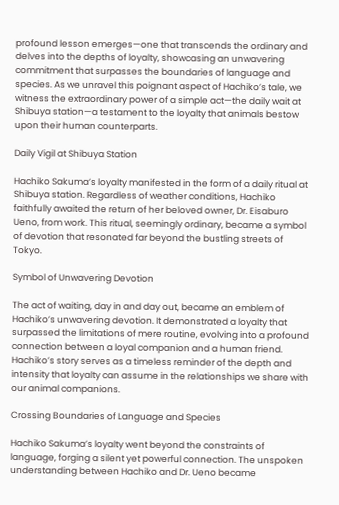profound lesson emerges—one that transcends the ordinary and delves into the depths of loyalty, showcasing an unwavering commitment that surpasses the boundaries of language and species. As we unravel this poignant aspect of Hachiko’s tale, we witness the extraordinary power of a simple act—the daily wait at Shibuya station—a testament to the loyalty that animals bestow upon their human counterparts.

Daily Vigil at Shibuya Station

Hachiko Sakuma’s loyalty manifested in the form of a daily ritual at Shibuya station. Regardless of weather conditions, Hachiko faithfully awaited the return of her beloved owner, Dr. Eisaburo Ueno, from work. This ritual, seemingly ordinary, became a symbol of devotion that resonated far beyond the bustling streets of Tokyo.

Symbol of Unwavering Devotion

The act of waiting, day in and day out, became an emblem of Hachiko’s unwavering devotion. It demonstrated a loyalty that surpassed the limitations of mere routine, evolving into a profound connection between a loyal companion and a human friend. Hachiko’s story serves as a timeless reminder of the depth and intensity that loyalty can assume in the relationships we share with our animal companions.

Crossing Boundaries of Language and Species

Hachiko Sakuma’s loyalty went beyond the constraints of language, forging a silent yet powerful connection. The unspoken understanding between Hachiko and Dr. Ueno became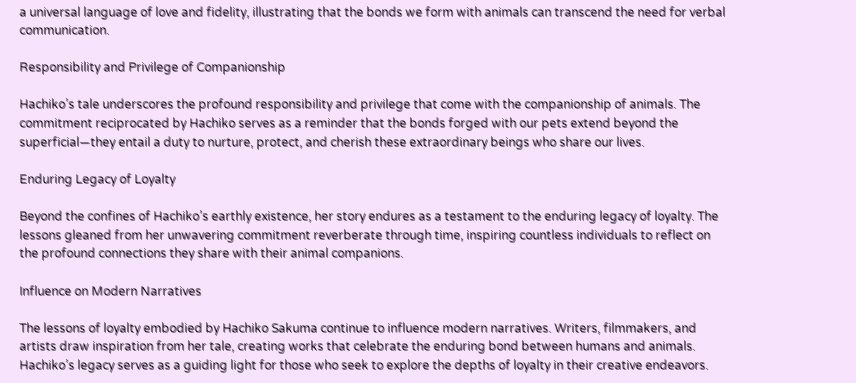a universal language of love and fidelity, illustrating that the bonds we form with animals can transcend the need for verbal communication.

Responsibility and Privilege of Companionship

Hachiko’s tale underscores the profound responsibility and privilege that come with the companionship of animals. The commitment reciprocated by Hachiko serves as a reminder that the bonds forged with our pets extend beyond the superficial—they entail a duty to nurture, protect, and cherish these extraordinary beings who share our lives.

Enduring Legacy of Loyalty

Beyond the confines of Hachiko’s earthly existence, her story endures as a testament to the enduring legacy of loyalty. The lessons gleaned from her unwavering commitment reverberate through time, inspiring countless individuals to reflect on the profound connections they share with their animal companions.

Influence on Modern Narratives

The lessons of loyalty embodied by Hachiko Sakuma continue to influence modern narratives. Writers, filmmakers, and artists draw inspiration from her tale, creating works that celebrate the enduring bond between humans and animals. Hachiko’s legacy serves as a guiding light for those who seek to explore the depths of loyalty in their creative endeavors.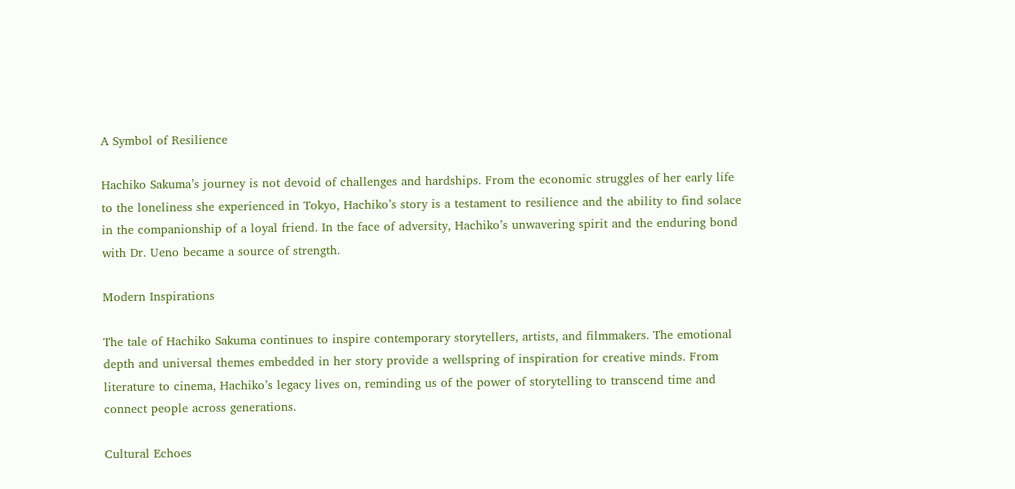A Symbol of Resilience

Hachiko Sakuma’s journey is not devoid of challenges and hardships. From the economic struggles of her early life to the loneliness she experienced in Tokyo, Hachiko’s story is a testament to resilience and the ability to find solace in the companionship of a loyal friend. In the face of adversity, Hachiko’s unwavering spirit and the enduring bond with Dr. Ueno became a source of strength.

Modern Inspirations

The tale of Hachiko Sakuma continues to inspire contemporary storytellers, artists, and filmmakers. The emotional depth and universal themes embedded in her story provide a wellspring of inspiration for creative minds. From literature to cinema, Hachiko’s legacy lives on, reminding us of the power of storytelling to transcend time and connect people across generations.

Cultural Echoes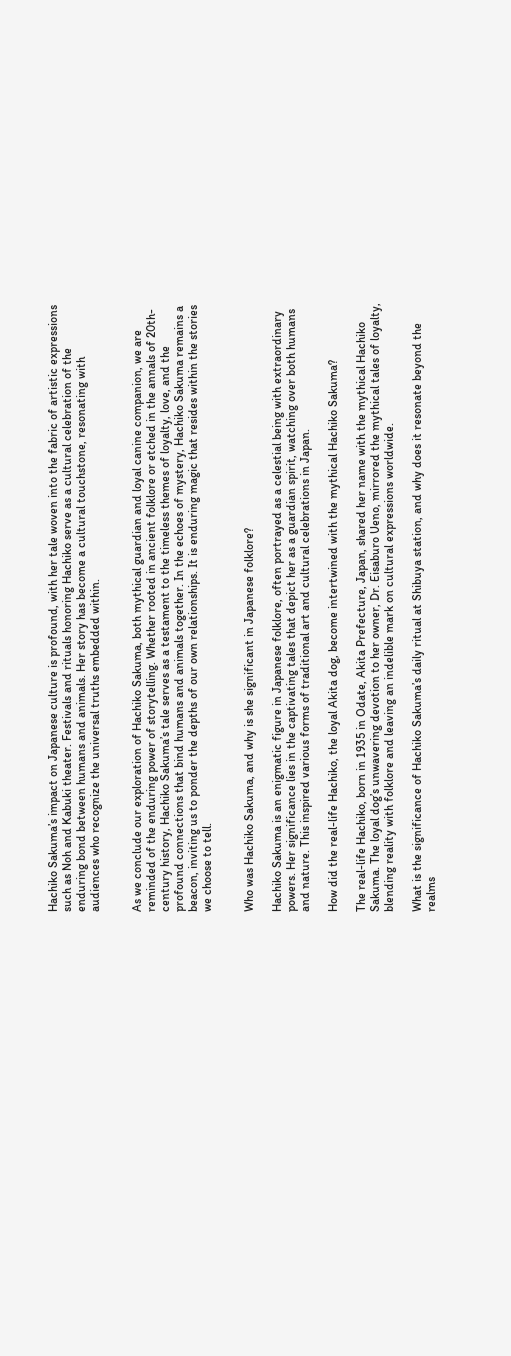Hachiko Sakuma’s impact on Japanese culture is profound, with her tale woven into the fabric of artistic expressions such as Noh and Kabuki theater. Festivals and rituals honoring Hachiko serve as a cultural celebration of the enduring bond between humans and animals. Her story has become a cultural touchstone, resonating with audiences who recognize the universal truths embedded within.


As we conclude our exploration of Hachiko Sakuma, both mythical guardian and loyal canine companion, we are reminded of the enduring power of storytelling. Whether rooted in ancient folklore or etched in the annals of 20th-century history, Hachiko Sakuma’s tale serves as a testament to the timeless themes of loyalty, love, and the profound connections that bind humans and animals together. In the echoes of mystery, Hachiko Sakuma remains a beacon, inviting us to ponder the depths of our own relationships. It is enduring magic that resides within the stories we choose to tell.


Who was Hachiko Sakuma, and why is she significant in Japanese folklore?

Hachiko Sakuma is an enigmatic figure in Japanese folklore, often portrayed as a celestial being with extraordinary powers. Her significance lies in the captivating tales that depict her as a guardian spirit, watching over both humans and nature. This inspired various forms of traditional art and cultural celebrations in Japan.

How did the real-life Hachiko, the loyal Akita dog, become intertwined with the mythical Hachiko Sakuma?

The real-life Hachiko, born in 1935 in Odate, Akita Prefecture, Japan, shared her name with the mythical Hachiko Sakuma. The loyal dog’s unwavering devotion to her owner, Dr. Eisaburo Ueno, mirrored the mythical tales of loyalty, blending reality with folklore and leaving an indelible mark on cultural expressions worldwide.

What is the significance of Hachiko Sakuma’s daily ritual at Shibuya station, and why does it resonate beyond the realms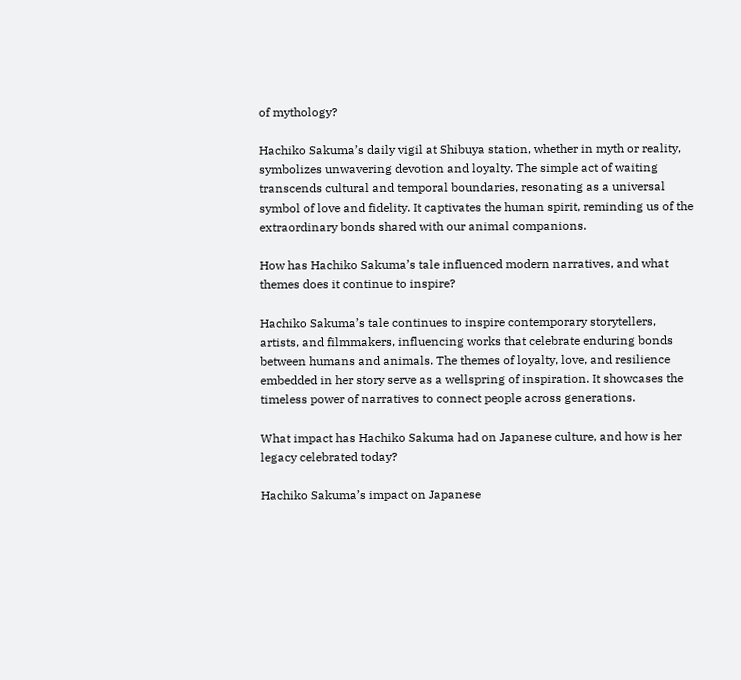of mythology?

Hachiko Sakuma’s daily vigil at Shibuya station, whether in myth or reality, symbolizes unwavering devotion and loyalty. The simple act of waiting transcends cultural and temporal boundaries, resonating as a universal symbol of love and fidelity. It captivates the human spirit, reminding us of the extraordinary bonds shared with our animal companions.

How has Hachiko Sakuma’s tale influenced modern narratives, and what themes does it continue to inspire?

Hachiko Sakuma’s tale continues to inspire contemporary storytellers, artists, and filmmakers, influencing works that celebrate enduring bonds between humans and animals. The themes of loyalty, love, and resilience embedded in her story serve as a wellspring of inspiration. It showcases the timeless power of narratives to connect people across generations.

What impact has Hachiko Sakuma had on Japanese culture, and how is her legacy celebrated today?

Hachiko Sakuma’s impact on Japanese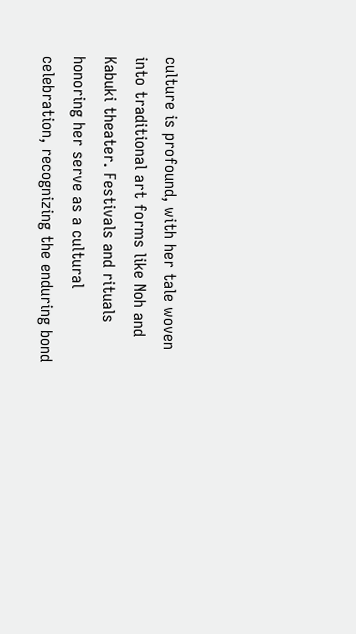culture is profound, with her tale woven into traditional art forms like Noh and Kabuki theater. Festivals and rituals honoring her serve as a cultural celebration, recognizing the enduring bond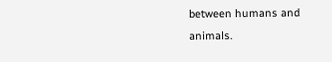between humans and animals.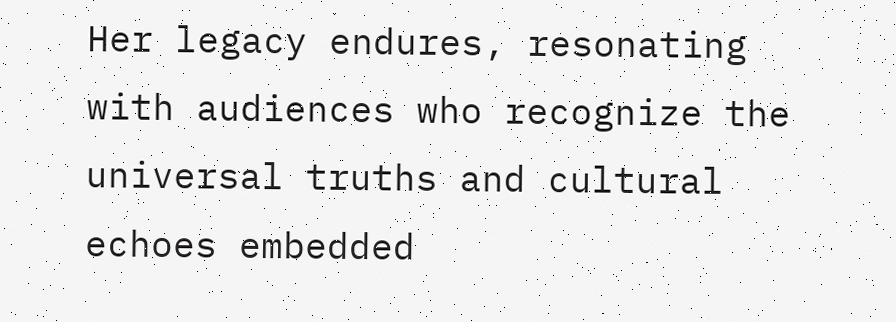Her legacy endures, resonating with audiences who recognize the universal truths and cultural echoes embedded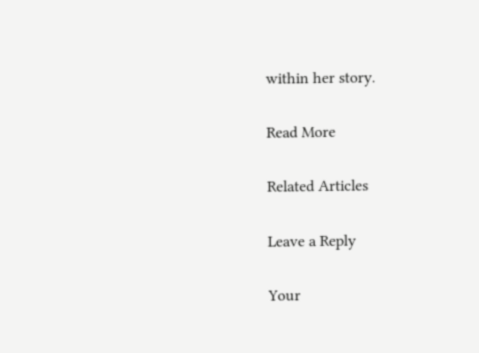within her story.

Read More

Related Articles

Leave a Reply

Your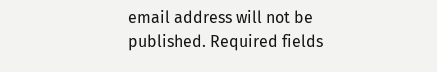email address will not be published. Required fields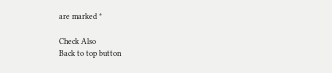are marked *

Check Also
Back to top button